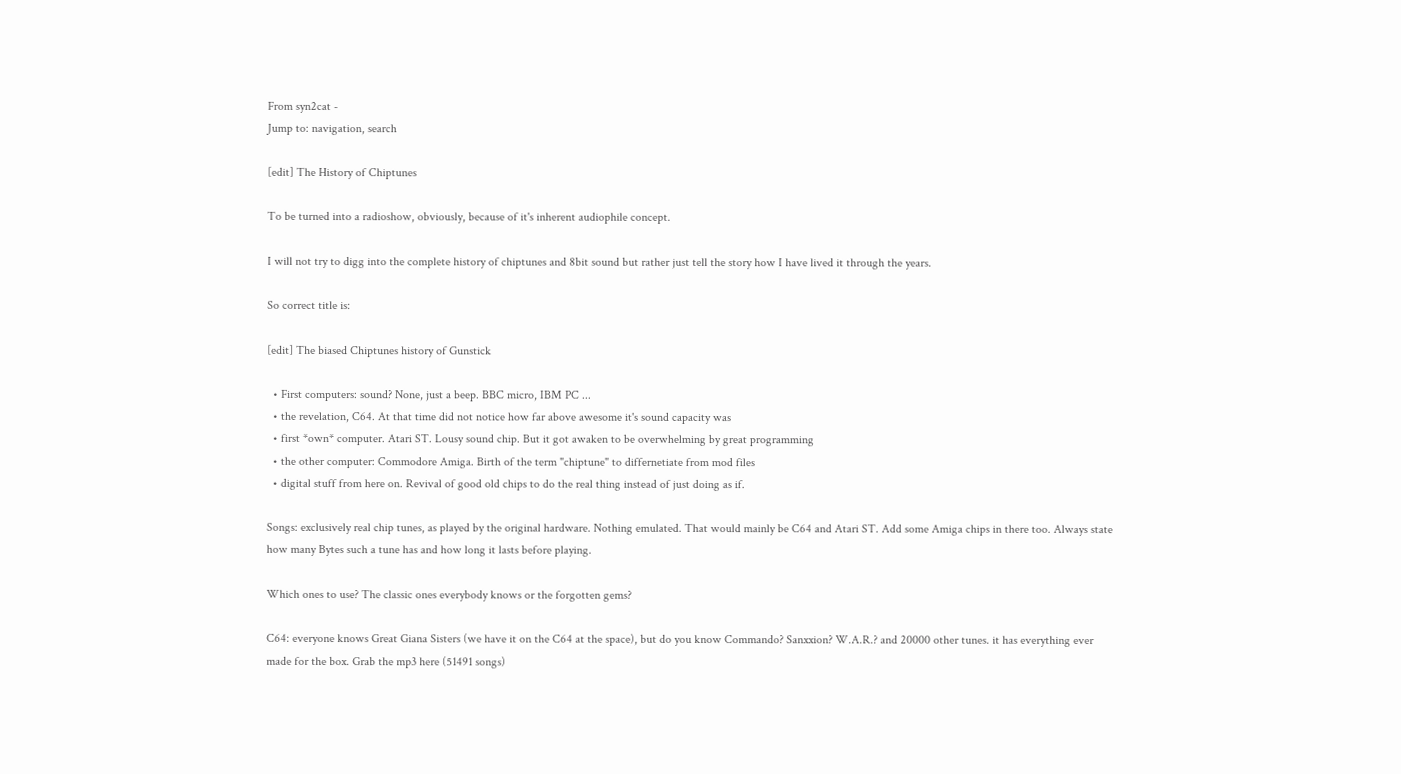From syn2cat -
Jump to: navigation, search

[edit] The History of Chiptunes

To be turned into a radioshow, obviously, because of it's inherent audiophile concept.

I will not try to digg into the complete history of chiptunes and 8bit sound but rather just tell the story how I have lived it through the years.

So correct title is:

[edit] The biased Chiptunes history of Gunstick

  • First computers: sound? None, just a beep. BBC micro, IBM PC ...
  • the revelation, C64. At that time did not notice how far above awesome it's sound capacity was
  • first *own* computer. Atari ST. Lousy sound chip. But it got awaken to be overwhelming by great programming
  • the other computer: Commodore Amiga. Birth of the term "chiptune" to differnetiate from mod files
  • digital stuff from here on. Revival of good old chips to do the real thing instead of just doing as if.

Songs: exclusively real chip tunes, as played by the original hardware. Nothing emulated. That would mainly be C64 and Atari ST. Add some Amiga chips in there too. Always state how many Bytes such a tune has and how long it lasts before playing.

Which ones to use? The classic ones everybody knows or the forgotten gems?

C64: everyone knows Great Giana Sisters (we have it on the C64 at the space), but do you know Commando? Sanxxion? W.A.R.? and 20000 other tunes. it has everything ever made for the box. Grab the mp3 here (51491 songs)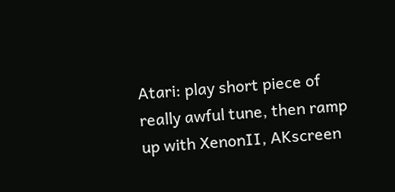Atari: play short piece of really awful tune, then ramp up with XenonII, AKscreen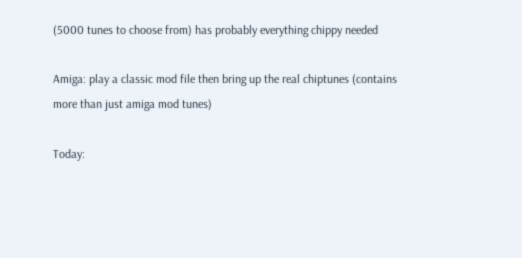(5000 tunes to choose from) has probably everything chippy needed

Amiga: play a classic mod file then bring up the real chiptunes (contains more than just amiga mod tunes)

Today: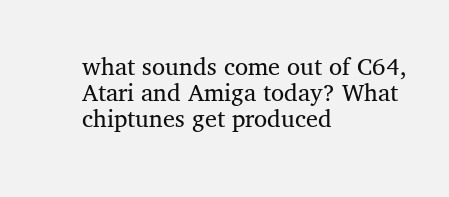what sounds come out of C64, Atari and Amiga today? What chiptunes get produced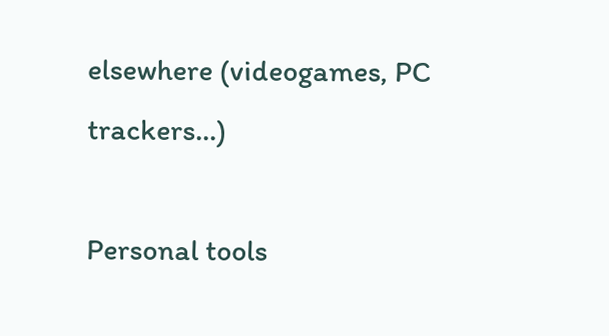elsewhere (videogames, PC trackers...)

Personal tools